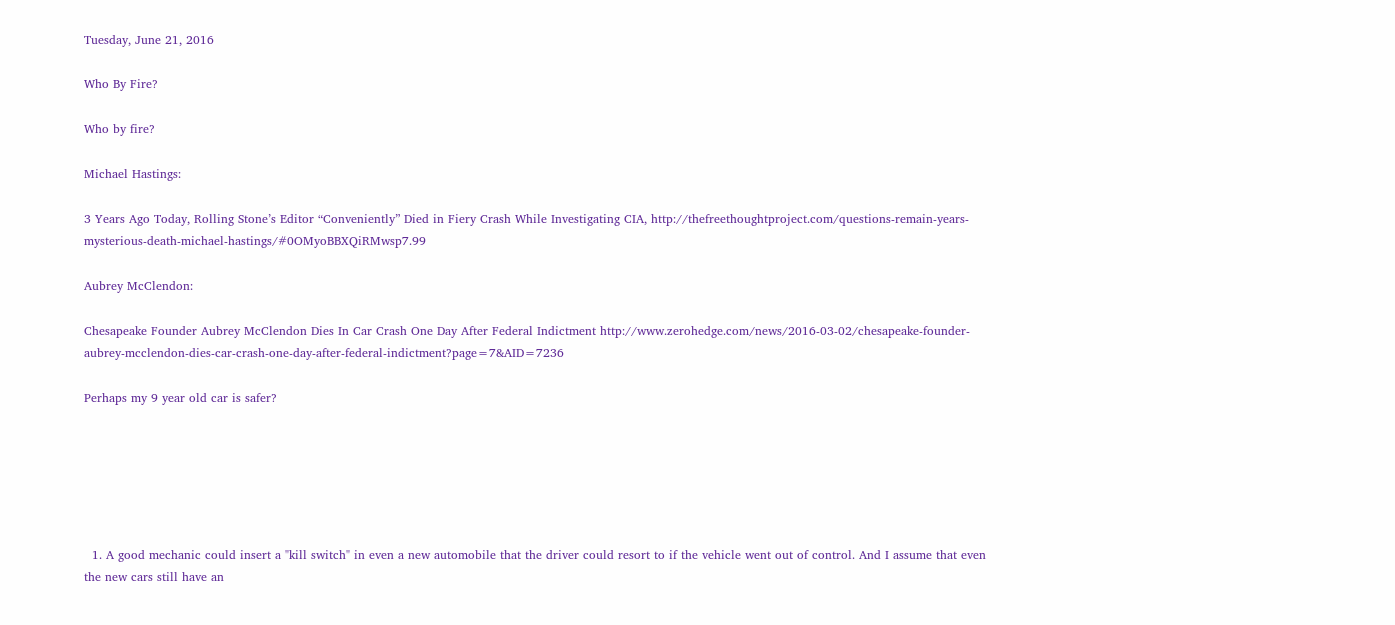Tuesday, June 21, 2016

Who By Fire?

Who by fire?

Michael Hastings:

3 Years Ago Today, Rolling Stone’s Editor “Conveniently” Died in Fiery Crash While Investigating CIA, http://thefreethoughtproject.com/questions-remain-years-mysterious-death-michael-hastings/#0OMyoBBXQiRMwsp7.99

Aubrey McClendon:

Chesapeake Founder Aubrey McClendon Dies In Car Crash One Day After Federal Indictment http://www.zerohedge.com/news/2016-03-02/chesapeake-founder-aubrey-mcclendon-dies-car-crash-one-day-after-federal-indictment?page=7&AID=7236

Perhaps my 9 year old car is safer?






  1. A good mechanic could insert a "kill switch" in even a new automobile that the driver could resort to if the vehicle went out of control. And I assume that even the new cars still have an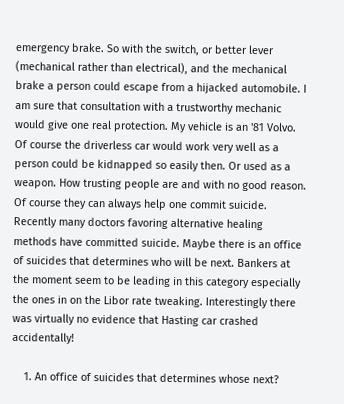emergency brake. So with the switch, or better lever (mechanical rather than electrical), and the mechanical brake a person could escape from a hijacked automobile. I am sure that consultation with a trustworthy mechanic would give one real protection. My vehicle is an '81 Volvo. Of course the driverless car would work very well as a person could be kidnapped so easily then. Or used as a weapon. How trusting people are and with no good reason. Of course they can always help one commit suicide. Recently many doctors favoring alternative healing methods have committed suicide. Maybe there is an office of suicides that determines who will be next. Bankers at the moment seem to be leading in this category especially the ones in on the Libor rate tweaking. Interestingly there was virtually no evidence that Hasting car crashed accidentally!

    1. An office of suicides that determines whose next?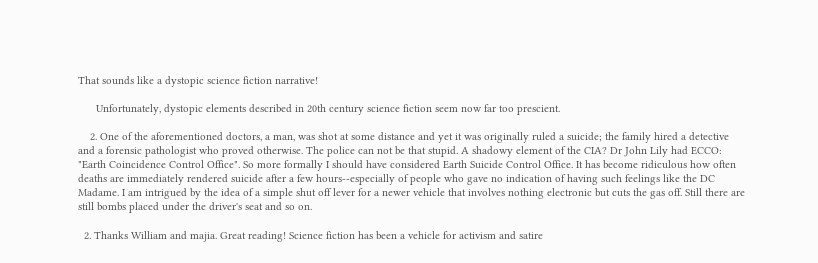That sounds like a dystopic science fiction narrative!

      Unfortunately, dystopic elements described in 20th century science fiction seem now far too prescient.

    2. One of the aforementioned doctors, a man, was shot at some distance and yet it was originally ruled a suicide; the family hired a detective and a forensic pathologist who proved otherwise. The police can not be that stupid. A shadowy element of the CIA? Dr John Lily had ECCO: "Earth Coincidence Control Office". So more formally I should have considered Earth Suicide Control Office. It has become ridiculous how often deaths are immediately rendered suicide after a few hours--especially of people who gave no indication of having such feelings like the DC Madame. I am intrigued by the idea of a simple shut off lever for a newer vehicle that involves nothing electronic but cuts the gas off. Still there are still bombs placed under the driver's seat and so on.

  2. Thanks William and majia. Great reading! Science fiction has been a vehicle for activism and satire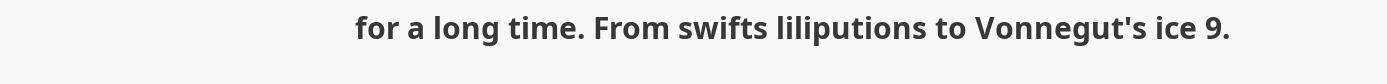for a long time. From swifts liliputions to Vonnegut's ice 9.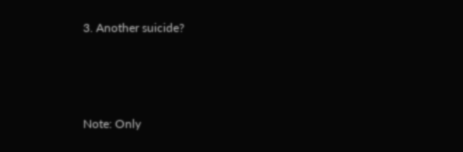3. Another suicide?



Note: Only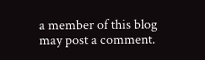a member of this blog may post a comment.